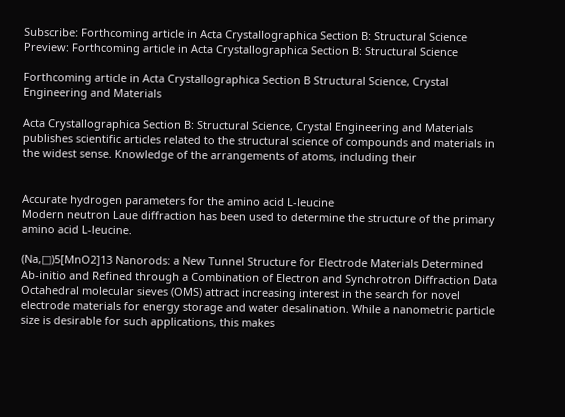Subscribe: Forthcoming article in Acta Crystallographica Section B: Structural Science
Preview: Forthcoming article in Acta Crystallographica Section B: Structural Science

Forthcoming article in Acta Crystallographica Section B Structural Science, Crystal Engineering and Materials

Acta Crystallographica Section B: Structural Science, Crystal Engineering and Materials publishes scientific articles related to the structural science of compounds and materials in the widest sense. Knowledge of the arrangements of atoms, including their


Accurate hydrogen parameters for the amino acid L-leucine
Modern neutron Laue diffraction has been used to determine the structure of the primary amino acid L-leucine.

(Na,□)5[MnO2]13 Nanorods: a New Tunnel Structure for Electrode Materials Determined Ab-initio and Refined through a Combination of Electron and Synchrotron Diffraction Data
Octahedral molecular sieves (OMS) attract increasing interest in the search for novel electrode materials for energy storage and water desalination. While a nanometric particle size is desirable for such applications, this makes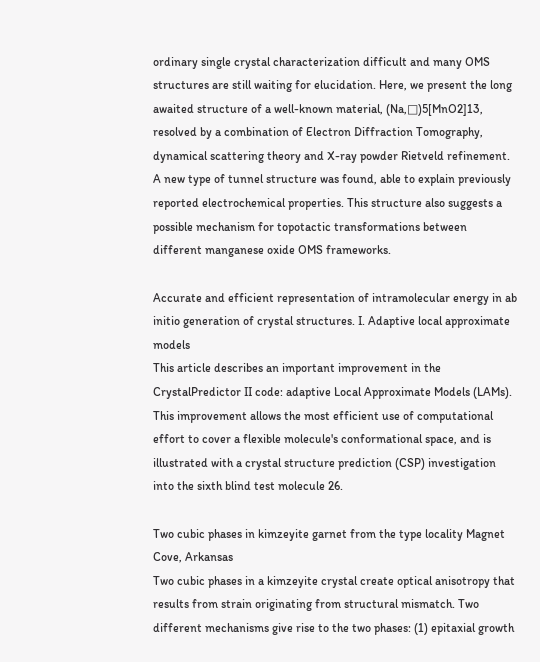ordinary single crystal characterization difficult and many OMS structures are still waiting for elucidation. Here, we present the long awaited structure of a well-known material, (Na,□)5[MnO2]13, resolved by a combination of Electron Diffraction Tomography, dynamical scattering theory and X-ray powder Rietveld refinement. A new type of tunnel structure was found, able to explain previously reported electrochemical properties. This structure also suggests a possible mechanism for topotactic transformations between different manganese oxide OMS frameworks.

Accurate and efficient representation of intramolecular energy in ab initio generation of crystal structures. I. Adaptive local approximate models
This article describes an important improvement in the CrystalPredictor II code: adaptive Local Approximate Models (LAMs). This improvement allows the most efficient use of computational effort to cover a flexible molecule's conformational space, and is illustrated with a crystal structure prediction (CSP) investigation into the sixth blind test molecule 26.

Two cubic phases in kimzeyite garnet from the type locality Magnet Cove, Arkansas
Two cubic phases in a kimzeyite crystal create optical anisotropy that results from strain originating from structural mismatch. Two different mechanisms give rise to the two phases: (1) epitaxial growth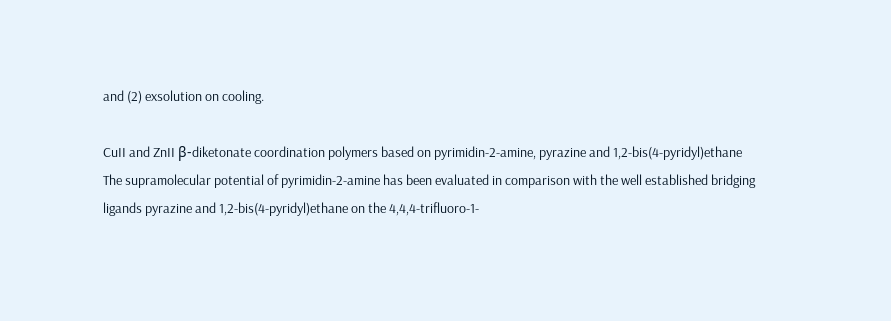and (2) exsolution on cooling.

CuII and ZnII β-diketonate coordination polymers based on pyrimidin-2-amine, pyrazine and 1,2-bis(4-pyridyl)ethane
The supramolecular potential of pyrimidin-2-amine has been evaluated in comparison with the well established bridging ligands pyrazine and 1,2-bis(4-pyridyl)ethane on the 4,4,4-trifluoro-1-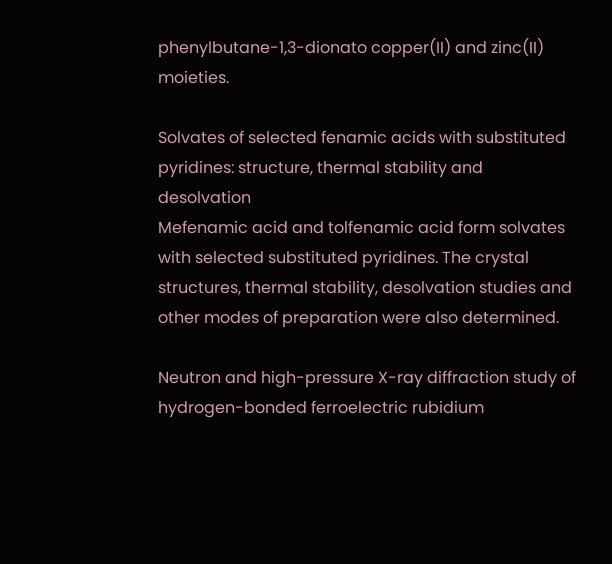phenylbutane-1,3-dionato copper(II) and zinc(II) moieties.

Solvates of selected fenamic acids with substituted pyridines: structure, thermal stability and desolvation
Mefenamic acid and tolfenamic acid form solvates with selected substituted pyridines. The crystal structures, thermal stability, desolvation studies and other modes of preparation were also determined.

Neutron and high-pressure X-ray diffraction study of hydrogen-bonded ferroelectric rubidium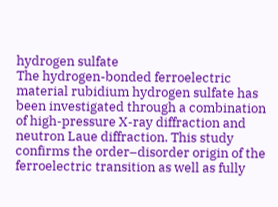hydrogen sulfate
The hydrogen-bonded ferroelectric material rubidium hydrogen sulfate has been investigated through a combination of high-pressure X-ray diffraction and neutron Laue diffraction. This study confirms the order–disorder origin of the ferroelectric transition as well as fully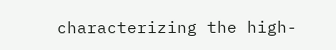characterizing the high-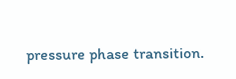pressure phase transition.